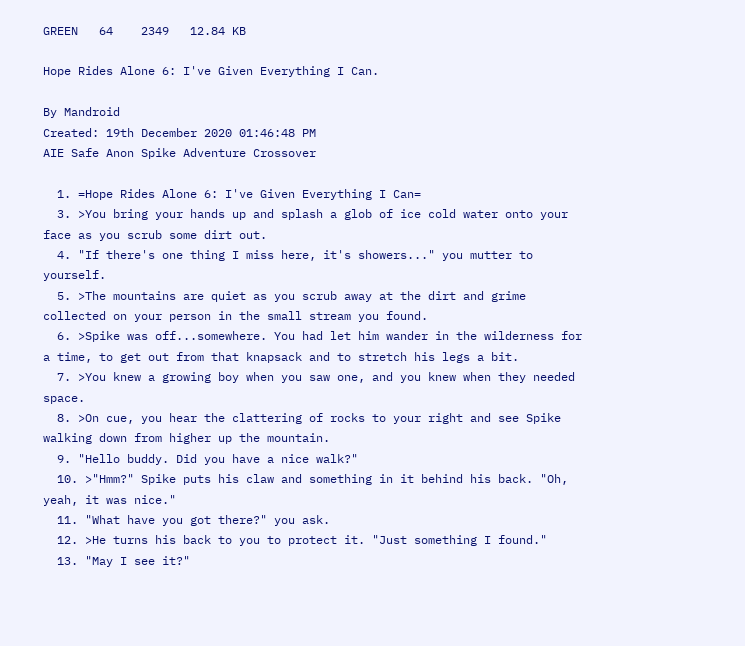GREEN   64    2349   12.84 KB

Hope Rides Alone 6: I've Given Everything I Can.

By Mandroid
Created: 19th December 2020 01:46:48 PM
AIE Safe Anon Spike Adventure Crossover

  1. =Hope Rides Alone 6: I've Given Everything I Can=
  3. >You bring your hands up and splash a glob of ice cold water onto your face as you scrub some dirt out.
  4. "If there's one thing I miss here, it's showers..." you mutter to yourself.
  5. >The mountains are quiet as you scrub away at the dirt and grime collected on your person in the small stream you found.
  6. >Spike was off...somewhere. You had let him wander in the wilderness for a time, to get out from that knapsack and to stretch his legs a bit.
  7. >You knew a growing boy when you saw one, and you knew when they needed space.
  8. >On cue, you hear the clattering of rocks to your right and see Spike walking down from higher up the mountain.
  9. "Hello buddy. Did you have a nice walk?"
  10. >"Hmm?" Spike puts his claw and something in it behind his back. "Oh, yeah, it was nice."
  11. "What have you got there?" you ask.
  12. >He turns his back to you to protect it. "Just something I found."
  13. "May I see it?"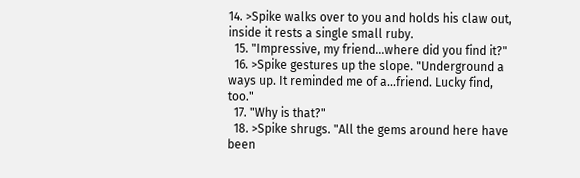14. >Spike walks over to you and holds his claw out, inside it rests a single small ruby.
  15. "Impressive, my friend...where did you find it?"
  16. >Spike gestures up the slope. "Underground a ways up. It reminded me of a...friend. Lucky find, too."
  17. "Why is that?"
  18. >Spike shrugs. "All the gems around here have been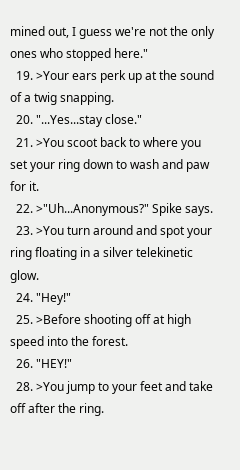mined out, I guess we're not the only ones who stopped here."
  19. >Your ears perk up at the sound of a twig snapping.
  20. "...Yes...stay close."
  21. >You scoot back to where you set your ring down to wash and paw for it.
  22. >"Uh...Anonymous?" Spike says.
  23. >You turn around and spot your ring floating in a silver telekinetic glow.
  24. "Hey!"
  25. >Before shooting off at high speed into the forest.
  26. "HEY!"
  28. >You jump to your feet and take off after the ring.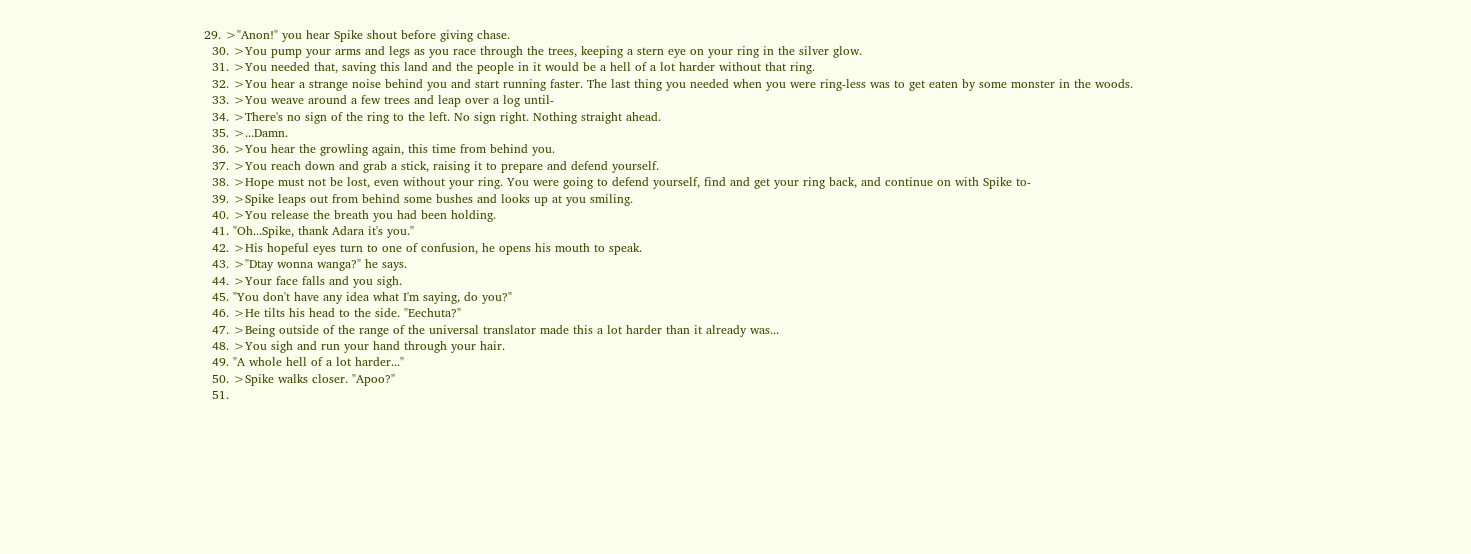29. >"Anon!" you hear Spike shout before giving chase.
  30. >You pump your arms and legs as you race through the trees, keeping a stern eye on your ring in the silver glow.
  31. >You needed that, saving this land and the people in it would be a hell of a lot harder without that ring.
  32. >You hear a strange noise behind you and start running faster. The last thing you needed when you were ring-less was to get eaten by some monster in the woods.
  33. >You weave around a few trees and leap over a log until-
  34. >There's no sign of the ring to the left. No sign right. Nothing straight ahead.
  35. >...Damn.
  36. >You hear the growling again, this time from behind you.
  37. >You reach down and grab a stick, raising it to prepare and defend yourself.
  38. >Hope must not be lost, even without your ring. You were going to defend yourself, find and get your ring back, and continue on with Spike to-
  39. >Spike leaps out from behind some bushes and looks up at you smiling.
  40. >You release the breath you had been holding.
  41. "Oh...Spike, thank Adara it's you."
  42. >His hopeful eyes turn to one of confusion, he opens his mouth to speak.
  43. >"Dtay wonna wanga?" he says.
  44. >Your face falls and you sigh.
  45. "You don't have any idea what I'm saying, do you?"
  46. >He tilts his head to the side. "Eechuta?"
  47. >Being outside of the range of the universal translator made this a lot harder than it already was...
  48. >You sigh and run your hand through your hair.
  49. "A whole hell of a lot harder..."
  50. >Spike walks closer. "Apoo?"
  51.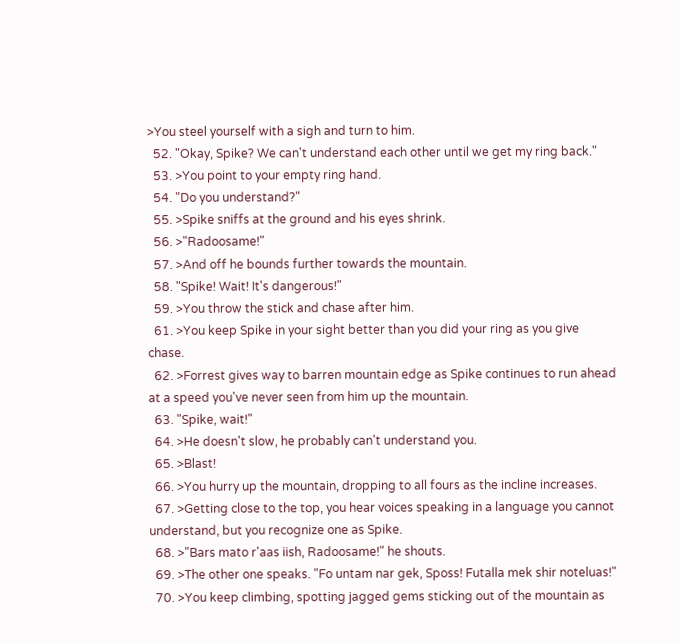>You steel yourself with a sigh and turn to him.
  52. "Okay, Spike? We can't understand each other until we get my ring back."
  53. >You point to your empty ring hand.
  54. "Do you understand?"
  55. >Spike sniffs at the ground and his eyes shrink.
  56. >"Radoosame!"
  57. >And off he bounds further towards the mountain.
  58. "Spike! Wait! It's dangerous!"
  59. >You throw the stick and chase after him.
  61. >You keep Spike in your sight better than you did your ring as you give chase.
  62. >Forrest gives way to barren mountain edge as Spike continues to run ahead at a speed you've never seen from him up the mountain.
  63. "Spike, wait!"
  64. >He doesn't slow, he probably can't understand you.
  65. >Blast!
  66. >You hurry up the mountain, dropping to all fours as the incline increases.
  67. >Getting close to the top, you hear voices speaking in a language you cannot understand, but you recognize one as Spike.
  68. >"Bars mato r'aas iish, Radoosame!" he shouts.
  69. >The other one speaks. "Fo untam nar gek, Sposs! Futalla mek shir noteluas!"
  70. >You keep climbing, spotting jagged gems sticking out of the mountain as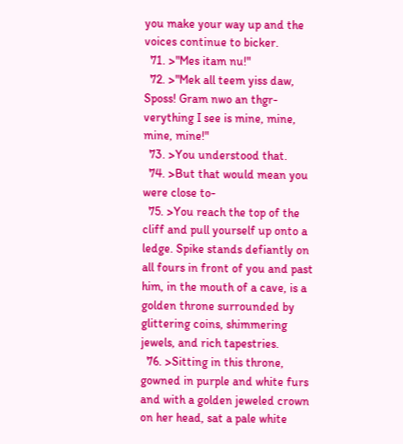you make your way up and the voices continue to bicker.
  71. >"Mes itam nu!"
  72. >"Mek all teem yiss daw, Sposs! Gram nwo an thgr-verything I see is mine, mine, mine, mine!"
  73. >You understood that.
  74. >But that would mean you were close to-
  75. >You reach the top of the cliff and pull yourself up onto a ledge. Spike stands defiantly on all fours in front of you and past him, in the mouth of a cave, is a golden throne surrounded by glittering coins, shimmering jewels, and rich tapestries.
  76. >Sitting in this throne, gowned in purple and white furs and with a golden jeweled crown on her head, sat a pale white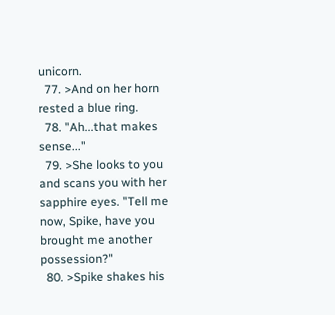unicorn.
  77. >And on her horn rested a blue ring.
  78. "Ah...that makes sense..."
  79. >She looks to you and scans you with her sapphire eyes. "Tell me now, Spike, have you brought me another possession?"
  80. >Spike shakes his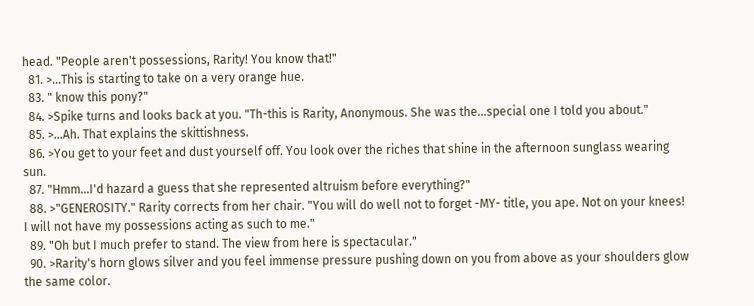head. "People aren't possessions, Rarity! You know that!"
  81. >...This is starting to take on a very orange hue.
  83. " know this pony?"
  84. >Spike turns and looks back at you. "Th-this is Rarity, Anonymous. She was the...special one I told you about."
  85. >...Ah. That explains the skittishness.
  86. >You get to your feet and dust yourself off. You look over the riches that shine in the afternoon sunglass wearing sun.
  87. "Hmm...I'd hazard a guess that she represented altruism before everything?"
  88. >"GENEROSITY." Rarity corrects from her chair. "You will do well not to forget -MY- title, you ape. Not on your knees! I will not have my possessions acting as such to me."
  89. "Oh but I much prefer to stand. The view from here is spectacular."
  90. >Rarity's horn glows silver and you feel immense pressure pushing down on you from above as your shoulders glow the same color.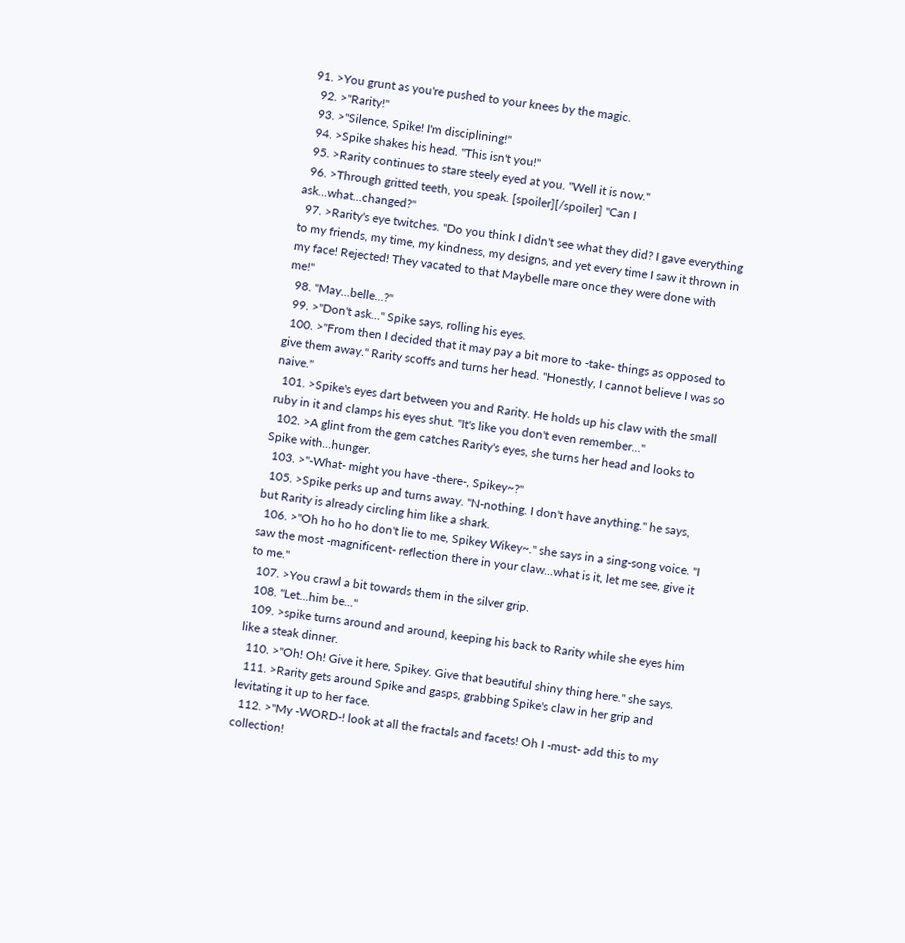91. >You grunt as you're pushed to your knees by the magic.
  92. >"Rarity!"
  93. >"Silence, Spike! I'm disciplining!"
  94. >Spike shakes his head. "This isn't you!"
  95. >Rarity continues to stare steely eyed at you. "Well it is now."
  96. >Through gritted teeth, you speak. [spoiler][/spoiler] "Can I ask...what...changed?"
  97. >Rarity's eye twitches. "Do you think I didn't see what they did? I gave everything to my friends, my time, my kindness, my designs, and yet every time I saw it thrown in my face! Rejected! They vacated to that Maybelle mare once they were done with me!"
  98. "May...belle...?"
  99. >"Don't ask..." Spike says, rolling his eyes.
  100. >"From then I decided that it may pay a bit more to -take- things as opposed to give them away." Rarity scoffs and turns her head. "Honestly, I cannot believe I was so naive."
  101. >Spike's eyes dart between you and Rarity. He holds up his claw with the small ruby in it and clamps his eyes shut. "It's like you don't even remember..."
  102. >A glint from the gem catches Rarity's eyes, she turns her head and looks to Spike with...hunger.
  103. >"-What- might you have -there-, Spikey~?"
  105. >Spike perks up and turns away. "N-nothing. I don't have anything." he says, but Rarity is already circling him like a shark.
  106. >"Oh ho ho ho don't lie to me, Spikey Wikey~." she says in a sing-song voice. "I saw the most -magnificent- reflection there in your claw...what is it, let me see, give it to me."
  107. >You crawl a bit towards them in the silver grip.
  108. "Let...him be..."
  109. >spike turns around and around, keeping his back to Rarity while she eyes him like a steak dinner.
  110. >"Oh! Oh! Give it here, Spikey. Give that beautiful shiny thing here." she says.
  111. >Rarity gets around Spike and gasps, grabbing Spike's claw in her grip and levitating it up to her face.
  112. >"My -WORD-! look at all the fractals and facets! Oh I -must- add this to my collection!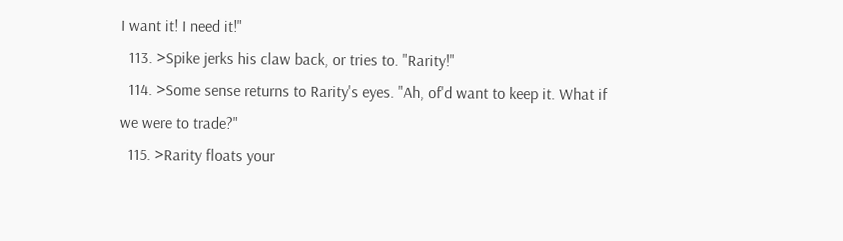I want it! I need it!"
  113. >Spike jerks his claw back, or tries to. "Rarity!"
  114. >Some sense returns to Rarity's eyes. "Ah, of'd want to keep it. What if we were to trade?"
  115. >Rarity floats your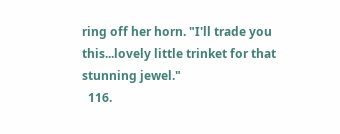ring off her horn. "I'll trade you this...lovely little trinket for that stunning jewel."
  116.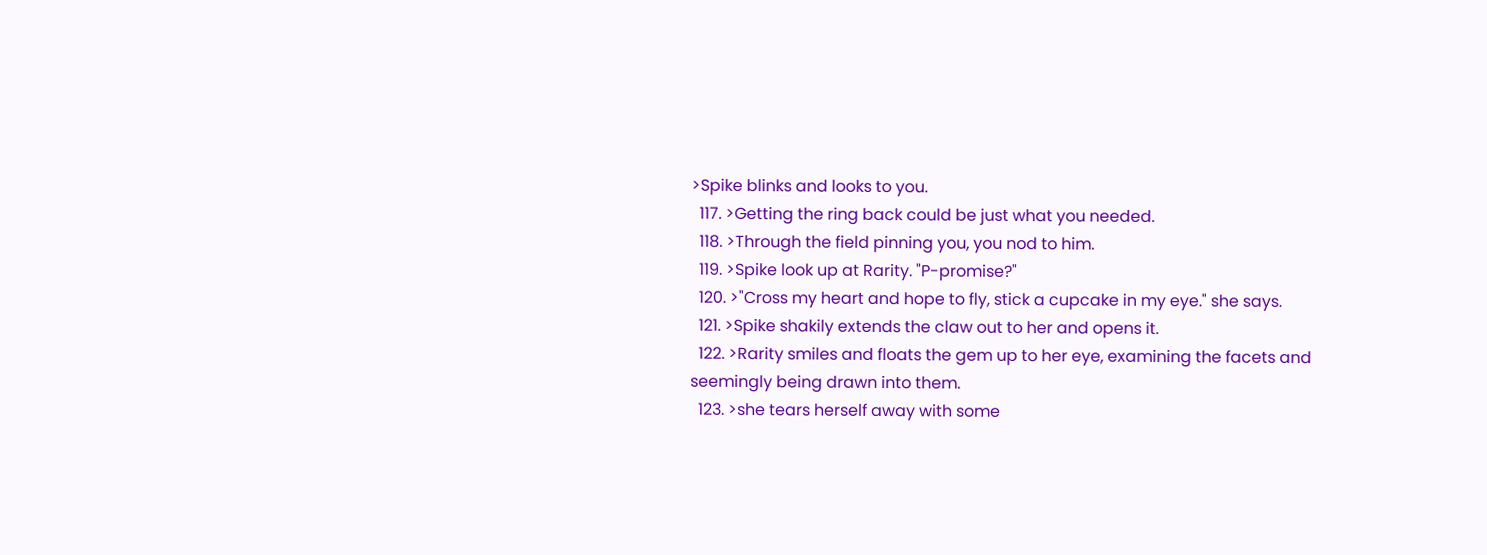>Spike blinks and looks to you.
  117. >Getting the ring back could be just what you needed.
  118. >Through the field pinning you, you nod to him.
  119. >Spike look up at Rarity. "P-promise?"
  120. >"Cross my heart and hope to fly, stick a cupcake in my eye." she says.
  121. >Spike shakily extends the claw out to her and opens it.
  122. >Rarity smiles and floats the gem up to her eye, examining the facets and seemingly being drawn into them.
  123. >she tears herself away with some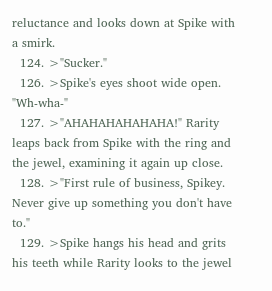reluctance and looks down at Spike with a smirk.
  124. >"Sucker."
  126. >Spike's eyes shoot wide open. "Wh-wha-"
  127. >"AHAHAHAHAHAHA!" Rarity leaps back from Spike with the ring and the jewel, examining it again up close.
  128. >"First rule of business, Spikey. Never give up something you don't have to."
  129. >Spike hangs his head and grits his teeth while Rarity looks to the jewel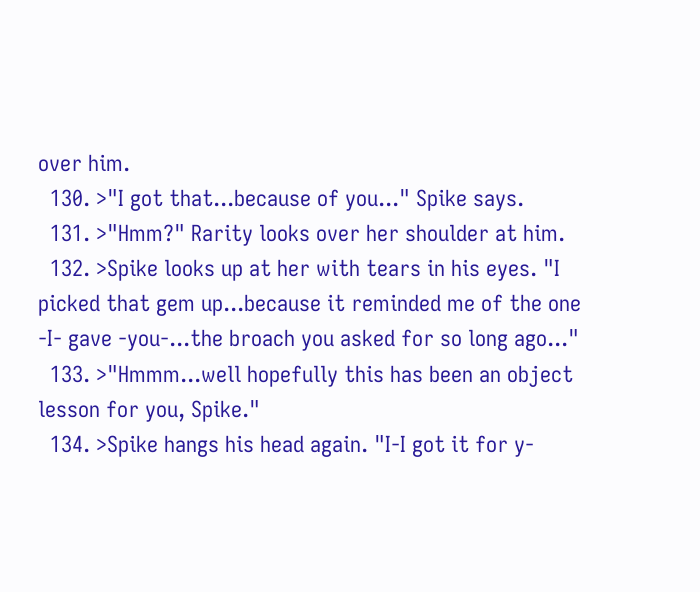over him.
  130. >"I got that...because of you..." Spike says.
  131. >"Hmm?" Rarity looks over her shoulder at him.
  132. >Spike looks up at her with tears in his eyes. "I picked that gem up...because it reminded me of the one -I- gave -you-...the broach you asked for so long ago..."
  133. >"Hmmm...well hopefully this has been an object lesson for you, Spike."
  134. >Spike hangs his head again. "I-I got it for y-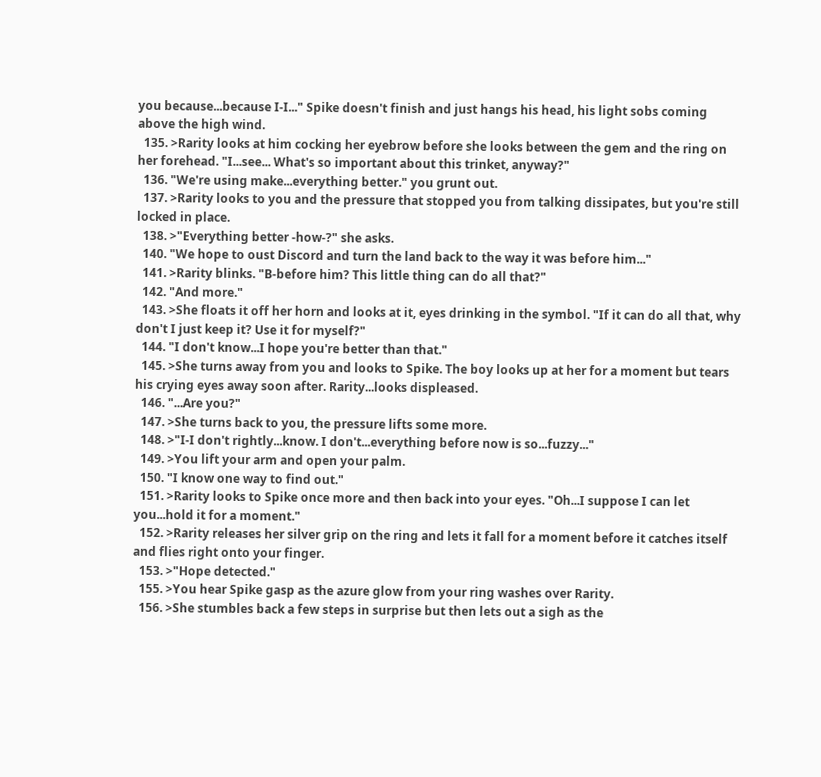you because...because I-I..." Spike doesn't finish and just hangs his head, his light sobs coming above the high wind.
  135. >Rarity looks at him cocking her eyebrow before she looks between the gem and the ring on her forehead. "I...see... What's so important about this trinket, anyway?"
  136. "We're using make...everything better." you grunt out.
  137. >Rarity looks to you and the pressure that stopped you from talking dissipates, but you're still locked in place.
  138. >"Everything better -how-?" she asks.
  140. "We hope to oust Discord and turn the land back to the way it was before him..."
  141. >Rarity blinks. "B-before him? This little thing can do all that?"
  142. "And more."
  143. >She floats it off her horn and looks at it, eyes drinking in the symbol. "If it can do all that, why don't I just keep it? Use it for myself?"
  144. "I don't know...I hope you're better than that."
  145. >She turns away from you and looks to Spike. The boy looks up at her for a moment but tears his crying eyes away soon after. Rarity...looks displeased.
  146. "...Are you?"
  147. >She turns back to you, the pressure lifts some more.
  148. >"I-I don't rightly...know. I don't...everything before now is so...fuzzy..."
  149. >You lift your arm and open your palm.
  150. "I know one way to find out."
  151. >Rarity looks to Spike once more and then back into your eyes. "Oh...I suppose I can let you...hold it for a moment."
  152. >Rarity releases her silver grip on the ring and lets it fall for a moment before it catches itself and flies right onto your finger.
  153. >"Hope detected."
  155. >You hear Spike gasp as the azure glow from your ring washes over Rarity.
  156. >She stumbles back a few steps in surprise but then lets out a sigh as the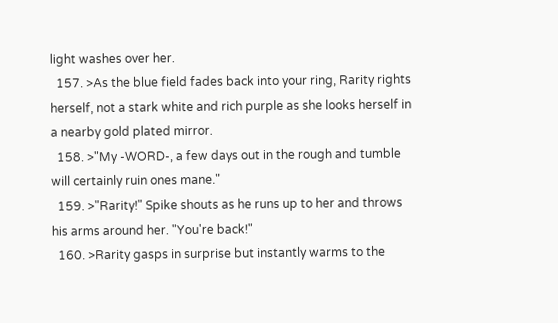light washes over her.
  157. >As the blue field fades back into your ring, Rarity rights herself, not a stark white and rich purple as she looks herself in a nearby gold plated mirror.
  158. >"My -WORD-, a few days out in the rough and tumble will certainly ruin ones mane."
  159. >"Rarity!" Spike shouts as he runs up to her and throws his arms around her. "You're back!"
  160. >Rarity gasps in surprise but instantly warms to the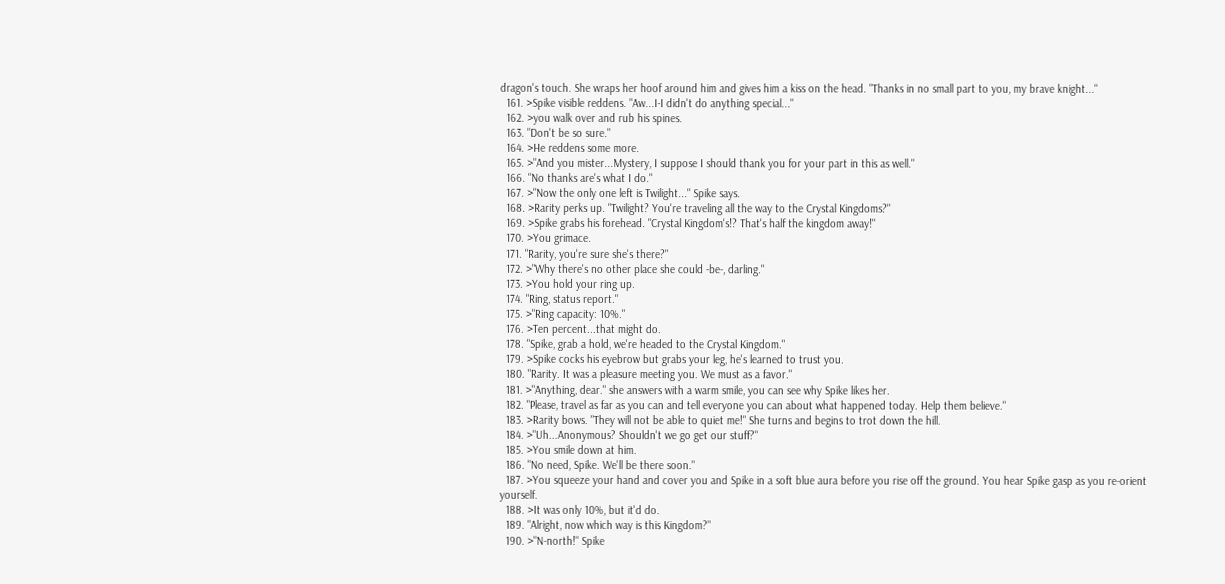dragon's touch. She wraps her hoof around him and gives him a kiss on the head. "Thanks in no small part to you, my brave knight..."
  161. >Spike visible reddens. "Aw...I-I didn't do anything special..."
  162. >you walk over and rub his spines.
  163. "Don't be so sure."
  164. >He reddens some more.
  165. >"And you mister...Mystery, I suppose I should thank you for your part in this as well."
  166. "No thanks are's what I do."
  167. >"Now the only one left is Twilight..." Spike says.
  168. >Rarity perks up. "Twilight? You're traveling all the way to the Crystal Kingdoms?"
  169. >Spike grabs his forehead. "Crystal Kingdom's!? That's half the kingdom away!"
  170. >You grimace.
  171. "Rarity, you're sure she's there?"
  172. >"Why there's no other place she could -be-, darling."
  173. >You hold your ring up.
  174. "Ring, status report."
  175. >"Ring capacity: 10%."
  176. >Ten percent...that might do.
  178. "Spike, grab a hold, we're headed to the Crystal Kingdom."
  179. >Spike cocks his eyebrow but grabs your leg, he's learned to trust you.
  180. "Rarity. It was a pleasure meeting you. We must as a favor."
  181. >"Anything, dear." she answers with a warm smile, you can see why Spike likes her.
  182. "Please, travel as far as you can and tell everyone you can about what happened today. Help them believe."
  183. >Rarity bows. "They will not be able to quiet me!" She turns and begins to trot down the hill.
  184. >"Uh...Anonymous? Shouldn't we go get our stuff?"
  185. >You smile down at him.
  186. "No need, Spike. We'll be there soon."
  187. >You squeeze your hand and cover you and Spike in a soft blue aura before you rise off the ground. You hear Spike gasp as you re-orient yourself.
  188. >It was only 10%, but it'd do.
  189. "Alright, now which way is this Kingdom?"
  190. >"N-north!" Spike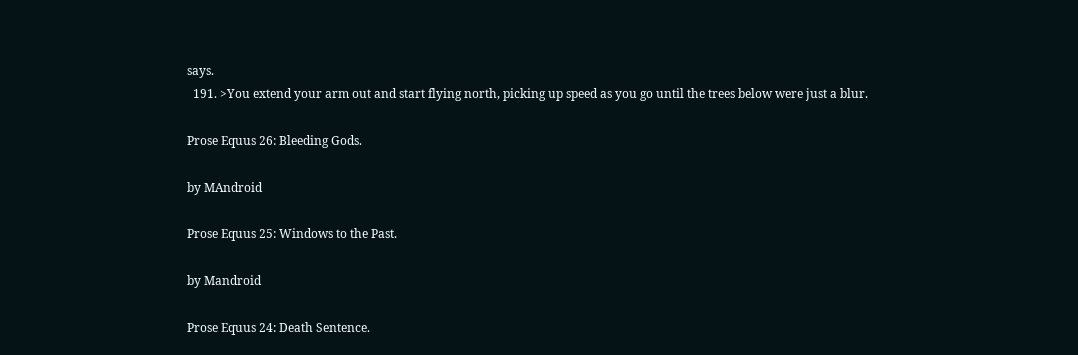says.
  191. >You extend your arm out and start flying north, picking up speed as you go until the trees below were just a blur.

Prose Equus 26: Bleeding Gods.

by MAndroid

Prose Equus 25: Windows to the Past.

by Mandroid

Prose Equus 24: Death Sentence.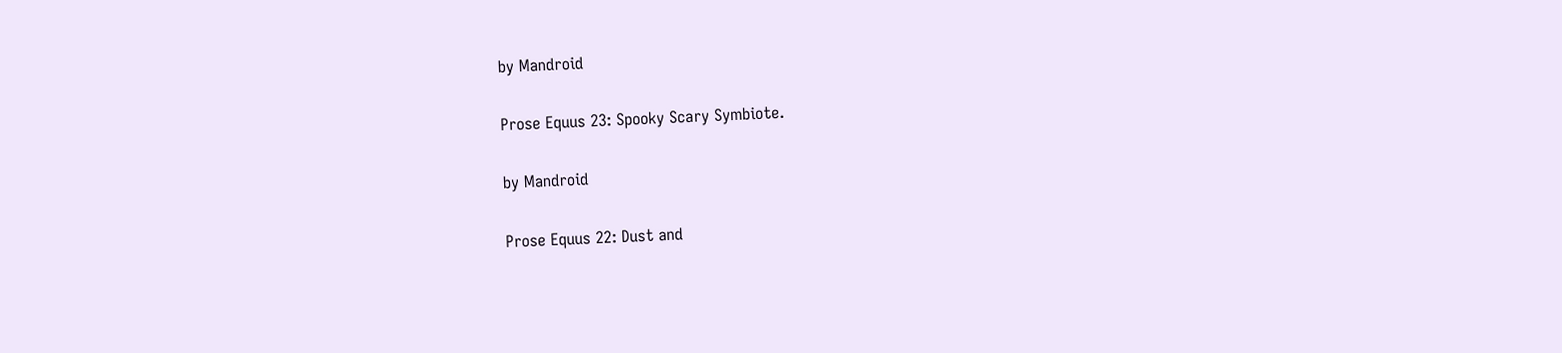by Mandroid

Prose Equus 23: Spooky Scary Symbiote.

by Mandroid

Prose Equus 22: Dust and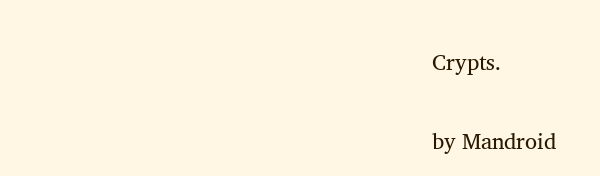Crypts.

by Mandroid